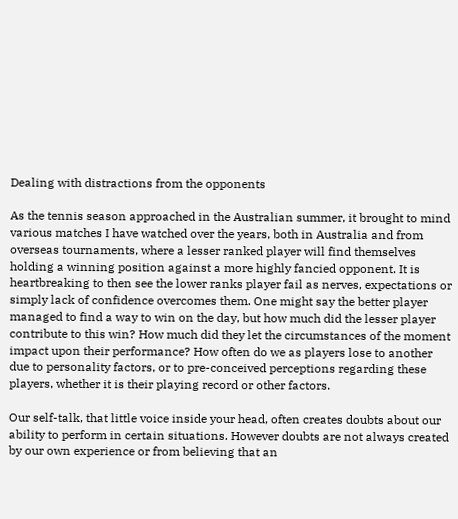Dealing with distractions from the opponents

As the tennis season approached in the Australian summer, it brought to mind various matches I have watched over the years, both in Australia and from overseas tournaments, where a lesser ranked player will find themselves holding a winning position against a more highly fancied opponent. It is heartbreaking to then see the lower ranks player fail as nerves, expectations or simply lack of confidence overcomes them. One might say the better player managed to find a way to win on the day, but how much did the lesser player contribute to this win? How much did they let the circumstances of the moment impact upon their performance? How often do we as players lose to another due to personality factors, or to pre-conceived perceptions regarding these players, whether it is their playing record or other factors.

Our self-talk, that little voice inside your head, often creates doubts about our ability to perform in certain situations. However doubts are not always created by our own experience or from believing that an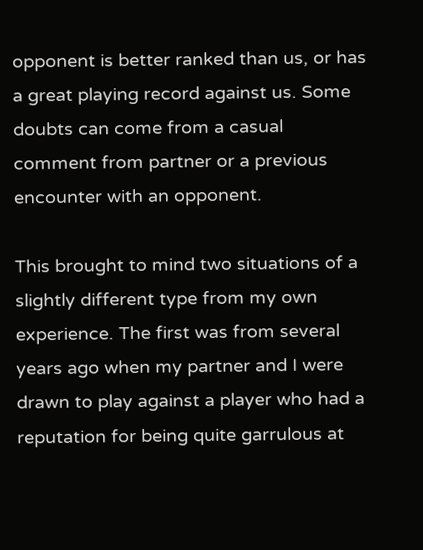opponent is better ranked than us, or has a great playing record against us. Some doubts can come from a casual comment from partner or a previous encounter with an opponent.

This brought to mind two situations of a slightly different type from my own experience. The first was from several years ago when my partner and I were drawn to play against a player who had a reputation for being quite garrulous at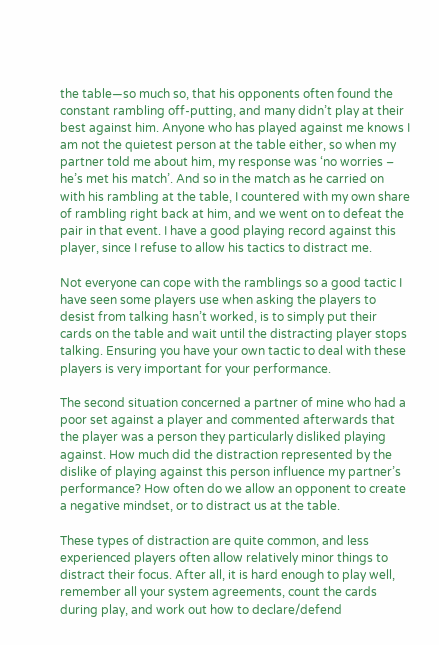the table—so much so, that his opponents often found the constant rambling off-putting, and many didn’t play at their best against him. Anyone who has played against me knows I am not the quietest person at the table either, so when my partner told me about him, my response was ‘no worries – he’s met his match’. And so in the match as he carried on with his rambling at the table, I countered with my own share of rambling right back at him, and we went on to defeat the pair in that event. I have a good playing record against this player, since I refuse to allow his tactics to distract me.

Not everyone can cope with the ramblings so a good tactic I have seen some players use when asking the players to desist from talking hasn’t worked, is to simply put their cards on the table and wait until the distracting player stops talking. Ensuring you have your own tactic to deal with these players is very important for your performance.

The second situation concerned a partner of mine who had a poor set against a player and commented afterwards that the player was a person they particularly disliked playing against. How much did the distraction represented by the dislike of playing against this person influence my partner’s performance? How often do we allow an opponent to create a negative mindset, or to distract us at the table.

These types of distraction are quite common, and less experienced players often allow relatively minor things to distract their focus. After all, it is hard enough to play well, remember all your system agreements, count the cards during play, and work out how to declare/defend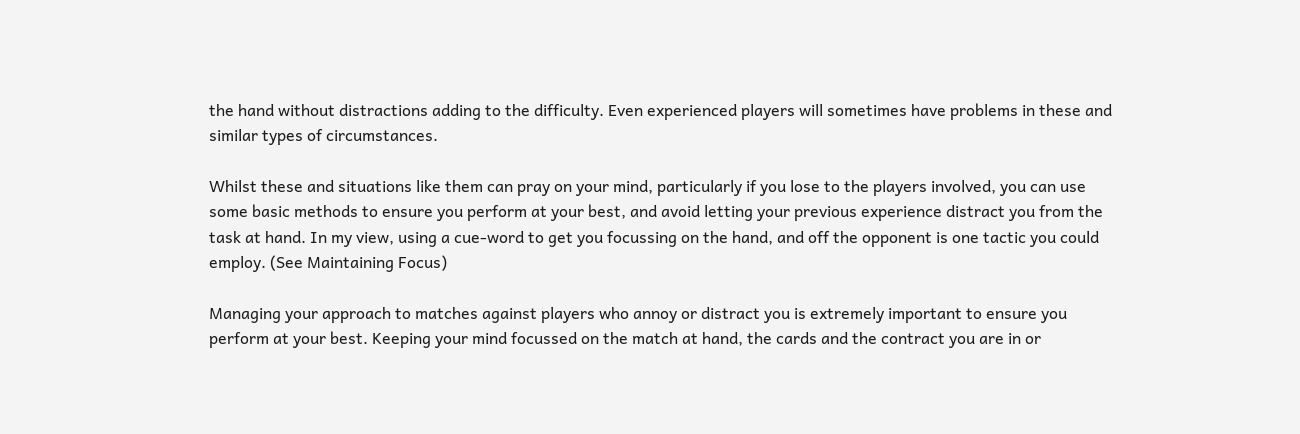the hand without distractions adding to the difficulty. Even experienced players will sometimes have problems in these and similar types of circumstances.

Whilst these and situations like them can pray on your mind, particularly if you lose to the players involved, you can use some basic methods to ensure you perform at your best, and avoid letting your previous experience distract you from the task at hand. In my view, using a cue-word to get you focussing on the hand, and off the opponent is one tactic you could employ. (See Maintaining Focus)

Managing your approach to matches against players who annoy or distract you is extremely important to ensure you perform at your best. Keeping your mind focussed on the match at hand, the cards and the contract you are in or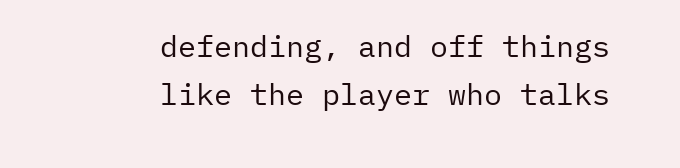defending, and off things like the player who talks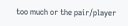too much or the pair/player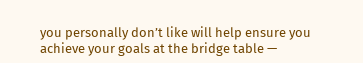you personally don’t like will help ensure you achieve your goals at the bridge table —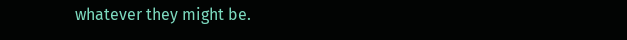whatever they might be.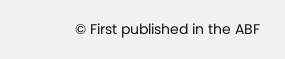© First published in the ABF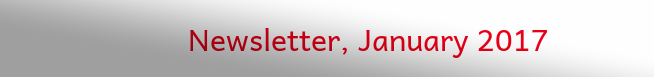Newsletter, January 2017